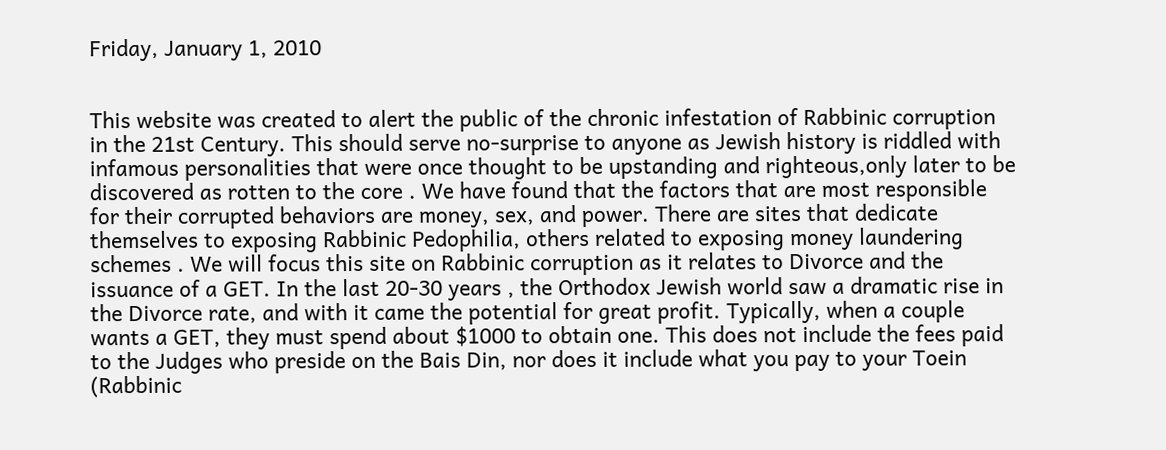Friday, January 1, 2010


This website was created to alert the public of the chronic infestation of Rabbinic corruption in the 21st Century. This should serve no-surprise to anyone as Jewish history is riddled with infamous personalities that were once thought to be upstanding and righteous,only later to be discovered as rotten to the core . We have found that the factors that are most responsible for their corrupted behaviors are money, sex, and power. There are sites that dedicate themselves to exposing Rabbinic Pedophilia, others related to exposing money laundering schemes . We will focus this site on Rabbinic corruption as it relates to Divorce and the issuance of a GET. In the last 20-30 years , the Orthodox Jewish world saw a dramatic rise in the Divorce rate, and with it came the potential for great profit. Typically, when a couple wants a GET, they must spend about $1000 to obtain one. This does not include the fees paid to the Judges who preside on the Bais Din, nor does it include what you pay to your Toein (Rabbinic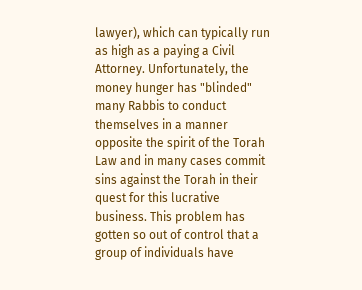lawyer), which can typically run as high as a paying a Civil Attorney. Unfortunately, the money hunger has "blinded" many Rabbis to conduct themselves in a manner opposite the spirit of the Torah Law and in many cases commit sins against the Torah in their quest for this lucrative business. This problem has gotten so out of control that a group of individuals have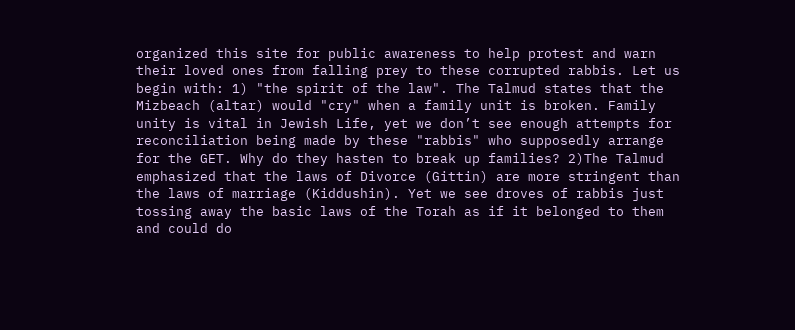organized this site for public awareness to help protest and warn their loved ones from falling prey to these corrupted rabbis. Let us begin with: 1) "the spirit of the law". The Talmud states that the Mizbeach (altar) would "cry" when a family unit is broken. Family unity is vital in Jewish Life, yet we don’t see enough attempts for reconciliation being made by these "rabbis" who supposedly arrange for the GET. Why do they hasten to break up families? 2)The Talmud emphasized that the laws of Divorce (Gittin) are more stringent than the laws of marriage (Kiddushin). Yet we see droves of rabbis just tossing away the basic laws of the Torah as if it belonged to them and could do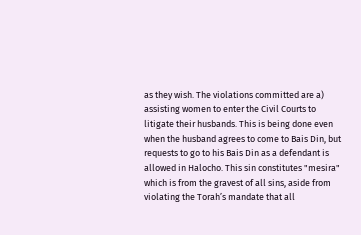as they wish. The violations committed are a) assisting women to enter the Civil Courts to litigate their husbands. This is being done even when the husband agrees to come to Bais Din, but requests to go to his Bais Din as a defendant is allowed in Halocho. This sin constitutes "mesira" which is from the gravest of all sins, aside from violating the Torah’s mandate that all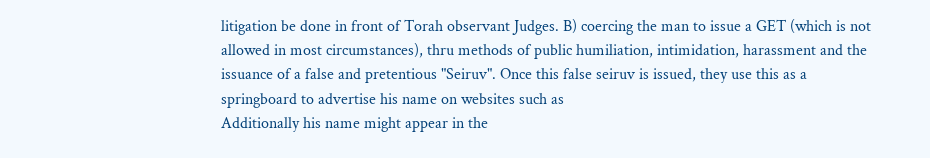litigation be done in front of Torah observant Judges. B) coercing the man to issue a GET (which is not allowed in most circumstances), thru methods of public humiliation, intimidation, harassment and the issuance of a false and pretentious "Seiruv". Once this false seiruv is issued, they use this as a springboard to advertise his name on websites such as
Additionally his name might appear in the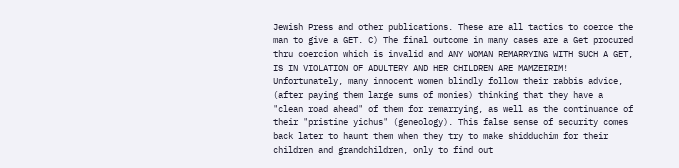Jewish Press and other publications. These are all tactics to coerce the man to give a GET. C) The final outcome in many cases are a Get procured thru coercion which is invalid and ANY WOMAN REMARRYING WITH SUCH A GET, IS IN VIOLATION OF ADULTERY AND HER CHILDREN ARE MAMZEIRIM! Unfortunately, many innocent women blindly follow their rabbis advice, (after paying them large sums of monies) thinking that they have a "clean road ahead" of them for remarrying, as well as the continuance of their "pristine yichus" (geneology). This false sense of security comes back later to haunt them when they try to make shidduchim for their children and grandchildren, only to find out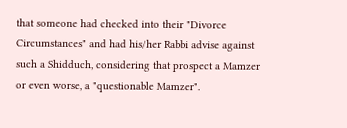that someone had checked into their "Divorce Circumstances" and had his/her Rabbi advise against such a Shidduch, considering that prospect a Mamzer or even worse, a "questionable Mamzer".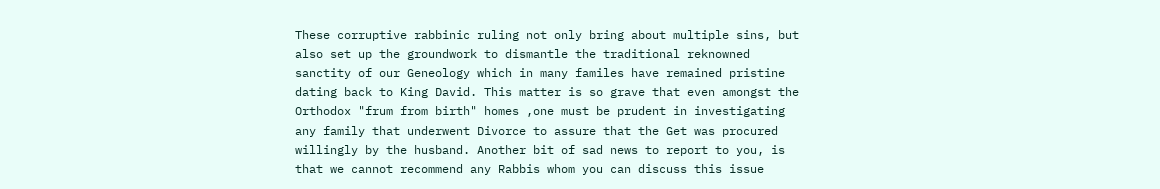These corruptive rabbinic ruling not only bring about multiple sins, but also set up the groundwork to dismantle the traditional reknowned sanctity of our Geneology which in many familes have remained pristine dating back to King David. This matter is so grave that even amongst the Orthodox "frum from birth" homes ,one must be prudent in investigating any family that underwent Divorce to assure that the Get was procured willingly by the husband. Another bit of sad news to report to you, is that we cannot recommend any Rabbis whom you can discuss this issue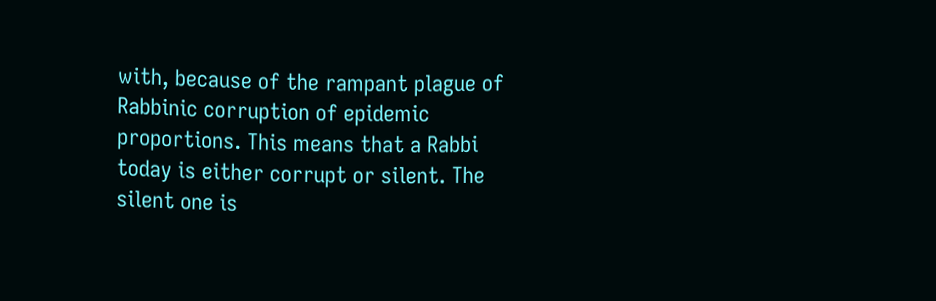with, because of the rampant plague of Rabbinic corruption of epidemic proportions. This means that a Rabbi today is either corrupt or silent. The silent one is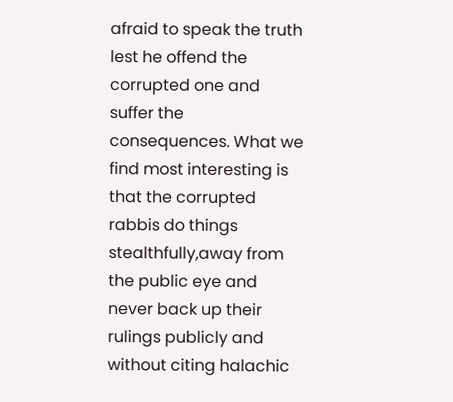afraid to speak the truth lest he offend the corrupted one and suffer the consequences. What we find most interesting is that the corrupted rabbis do things stealthfully,away from the public eye and never back up their rulings publicly and without citing halachic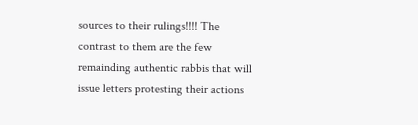sources to their rulings!!!! The contrast to them are the few remainding authentic rabbis that will issue letters protesting their actions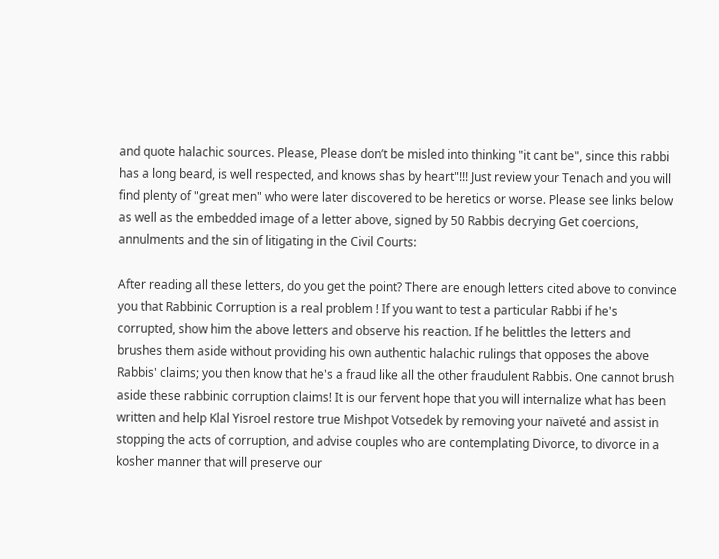and quote halachic sources. Please, Please don’t be misled into thinking "it cant be", since this rabbi has a long beard, is well respected, and knows shas by heart"!!! Just review your Tenach and you will find plenty of "great men" who were later discovered to be heretics or worse. Please see links below as well as the embedded image of a letter above, signed by 50 Rabbis decrying Get coercions, annulments and the sin of litigating in the Civil Courts:

After reading all these letters, do you get the point? There are enough letters cited above to convince you that Rabbinic Corruption is a real problem ! If you want to test a particular Rabbi if he's corrupted, show him the above letters and observe his reaction. If he belittles the letters and brushes them aside without providing his own authentic halachic rulings that opposes the above Rabbis' claims; you then know that he's a fraud like all the other fraudulent Rabbis. One cannot brush aside these rabbinic corruption claims! It is our fervent hope that you will internalize what has been written and help Klal Yisroel restore true Mishpot Votsedek by removing your naïveté and assist in stopping the acts of corruption, and advise couples who are contemplating Divorce, to divorce in a kosher manner that will preserve our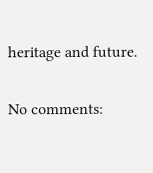heritage and future.

No comments: